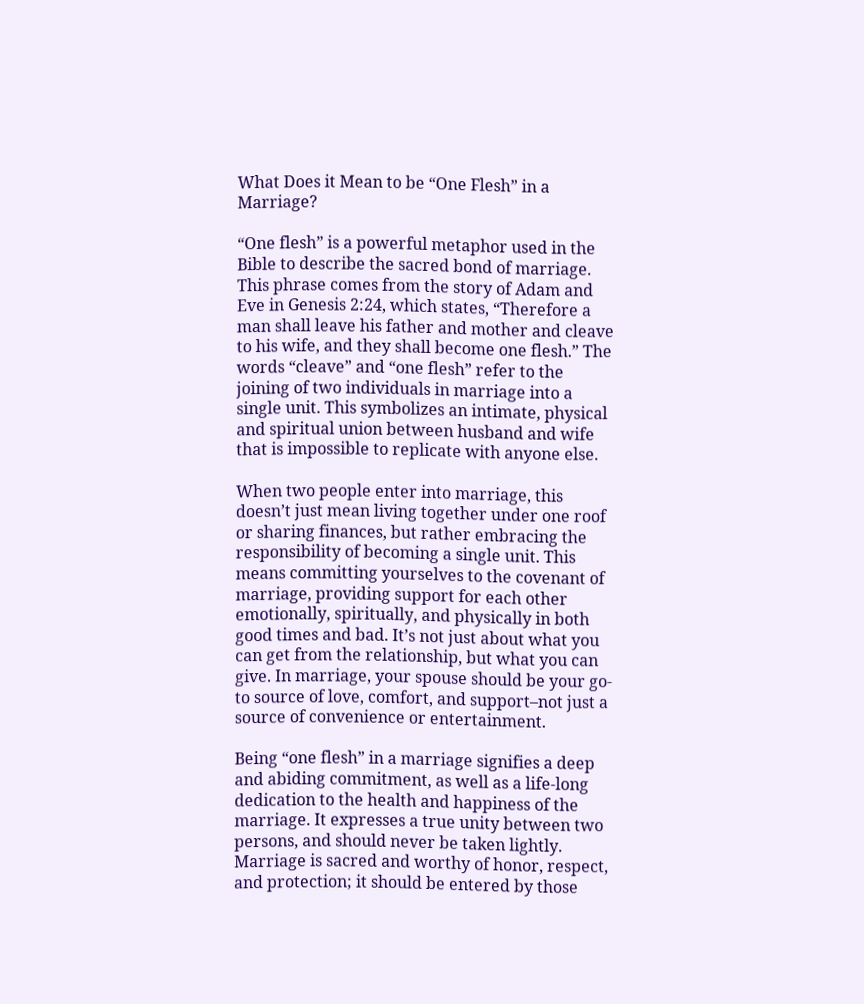What Does it Mean to be “One Flesh” in a Marriage?

“One flesh” is a powerful metaphor used in the Bible to describe the sacred bond of marriage. This phrase comes from the story of Adam and Eve in Genesis 2:24, which states, “Therefore a man shall leave his father and mother and cleave to his wife, and they shall become one flesh.” The words “cleave” and “one flesh” refer to the joining of two individuals in marriage into a single unit. This symbolizes an intimate, physical and spiritual union between husband and wife that is impossible to replicate with anyone else.

When two people enter into marriage, this doesn’t just mean living together under one roof or sharing finances, but rather embracing the responsibility of becoming a single unit. This means committing yourselves to the covenant of marriage, providing support for each other emotionally, spiritually, and physically in both good times and bad. It’s not just about what you can get from the relationship, but what you can give. In marriage, your spouse should be your go-to source of love, comfort, and support–not just a source of convenience or entertainment.

Being “one flesh” in a marriage signifies a deep and abiding commitment, as well as a life-long dedication to the health and happiness of the marriage. It expresses a true unity between two persons, and should never be taken lightly. Marriage is sacred and worthy of honor, respect, and protection; it should be entered by those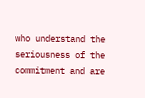who understand the seriousness of the commitment and are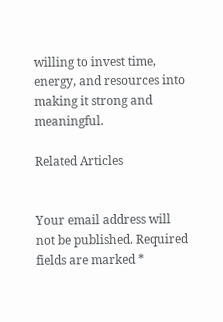willing to invest time, energy, and resources into making it strong and meaningful.

Related Articles


Your email address will not be published. Required fields are marked *